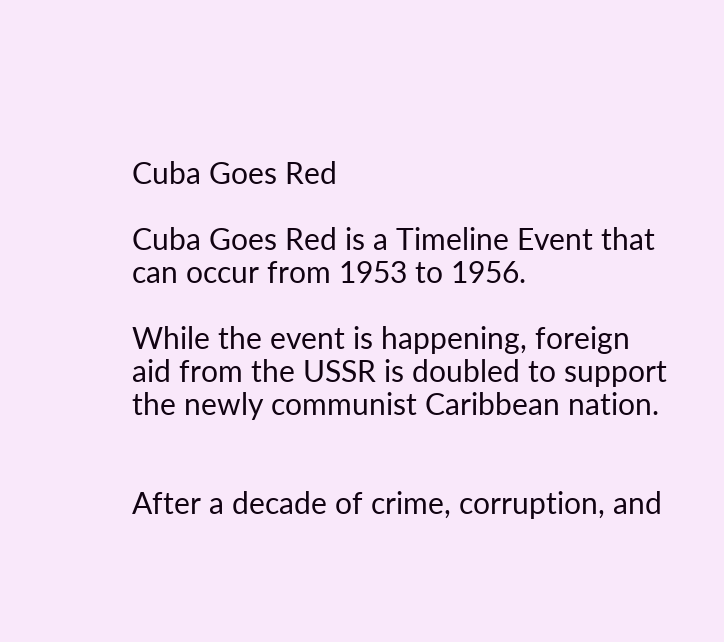Cuba Goes Red

Cuba Goes Red is a Timeline Event that can occur from 1953 to 1956.

While the event is happening, foreign aid from the USSR is doubled to support the newly communist Caribbean nation.


After a decade of crime, corruption, and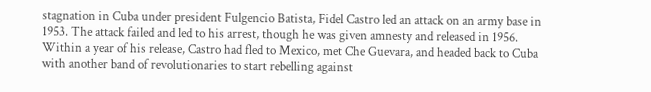stagnation in Cuba under president Fulgencio Batista, Fidel Castro led an attack on an army base in 1953. The attack failed and led to his arrest, though he was given amnesty and released in 1956. Within a year of his release, Castro had fled to Mexico, met Che Guevara, and headed back to Cuba with another band of revolutionaries to start rebelling against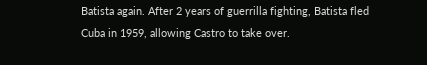Batista again. After 2 years of guerrilla fighting, Batista fled Cuba in 1959, allowing Castro to take over.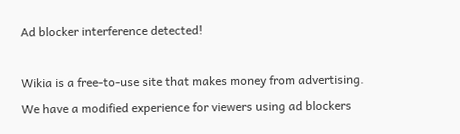Ad blocker interference detected!

Wikia is a free-to-use site that makes money from advertising. We have a modified experience for viewers using ad blockers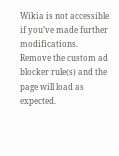Wikia is not accessible if you’ve made further modifications. Remove the custom ad blocker rule(s) and the page will load as expected.